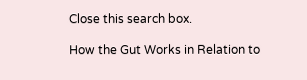Close this search box.

How the Gut Works in Relation to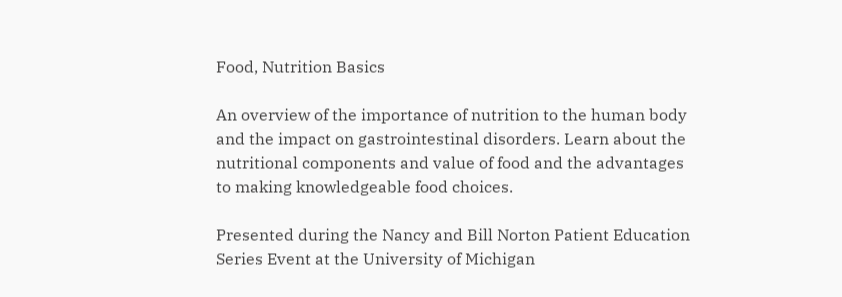Food, Nutrition Basics

An overview of the importance of nutrition to the human body and the impact on gastrointestinal disorders. Learn about the nutritional components and value of food and the advantages to making knowledgeable food choices.

Presented during the Nancy and Bill Norton Patient Education Series Event at the University of Michigan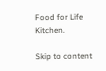Food for Life Kitchen.

Skip to content